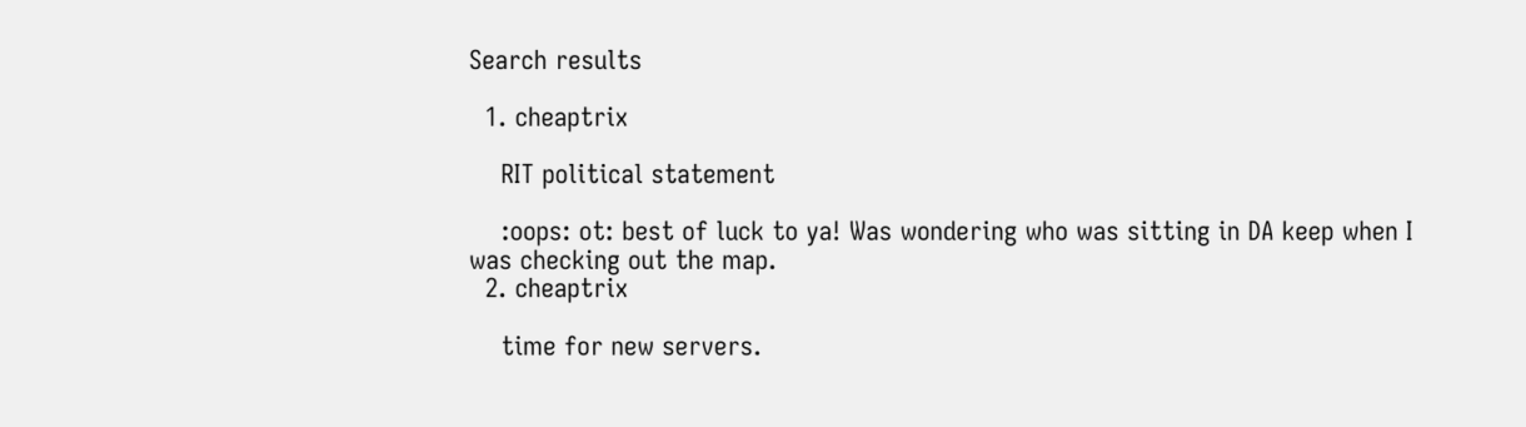Search results

  1. cheaptrix

    RIT political statement

    :oops: ot: best of luck to ya! Was wondering who was sitting in DA keep when I was checking out the map.
  2. cheaptrix

    time for new servers.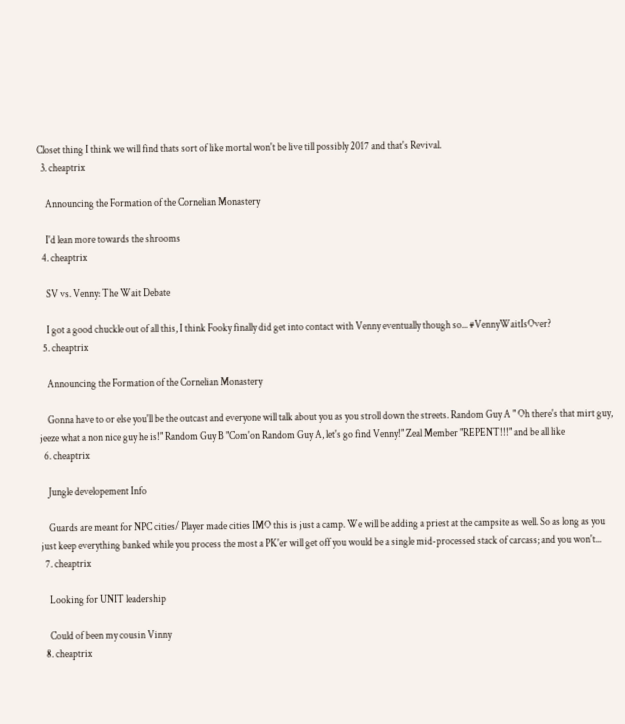Closet thing I think we will find thats sort of like mortal won't be live till possibly 2017 and that's Revival.
  3. cheaptrix

    Announcing the Formation of the Cornelian Monastery

    I'd lean more towards the shrooms
  4. cheaptrix

    SV vs. Venny: The Wait Debate

    I got a good chuckle out of all this, I think Fooky finally did get into contact with Venny eventually though so... #VennyWaitIsOver?
  5. cheaptrix

    Announcing the Formation of the Cornelian Monastery

    Gonna have to or else you'll be the outcast and everyone will talk about you as you stroll down the streets. Random Guy A " Oh there's that mirt guy, jeeze what a non nice guy he is!" Random Guy B "Com'on Random Guy A, let's go find Venny!" Zeal Member "REPENT!!!" and be all like
  6. cheaptrix

    Jungle developement Info

    Guards are meant for NPC cities/ Player made cities IMO this is just a camp. We will be adding a priest at the campsite as well. So as long as you just keep everything banked while you process the most a PK'er will get off you would be a single mid-processed stack of carcass; and you won't...
  7. cheaptrix

    Looking for UNIT leadership

    Could of been my cousin Vinny
  8. cheaptrix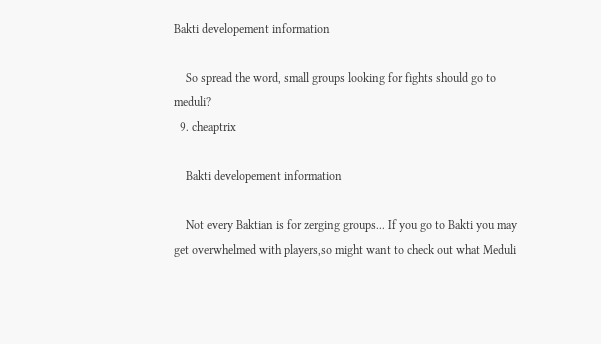Bakti developement information

    So spread the word, small groups looking for fights should go to meduli?
  9. cheaptrix

    Bakti developement information

    Not every Baktian is for zerging groups... If you go to Bakti you may get overwhelmed with players,so might want to check out what Meduli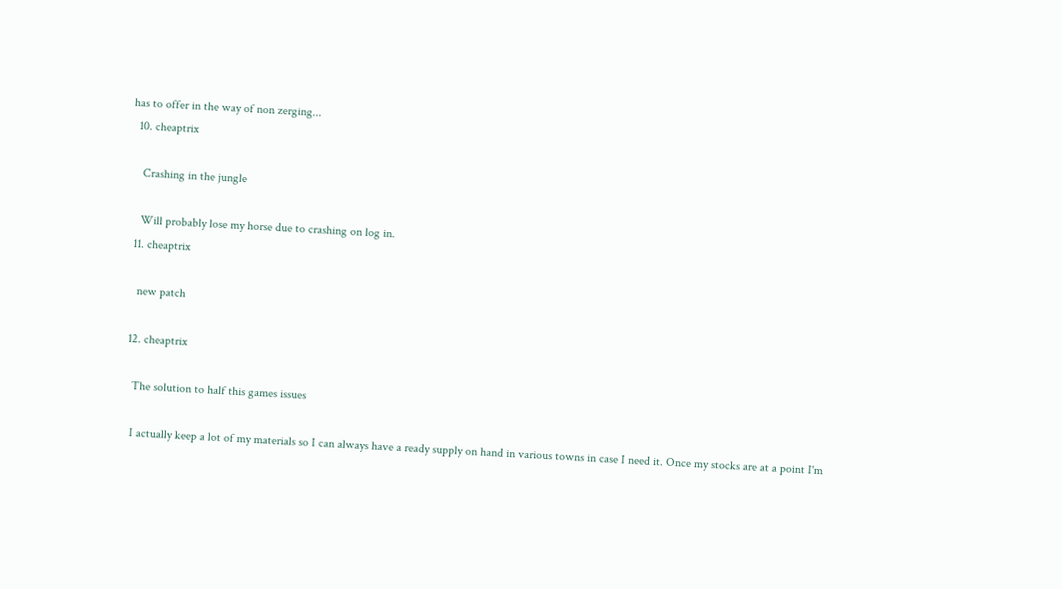has to offer in the way of non zerging...
  10. cheaptrix

    Crashing in the jungle

    Will probably lose my horse due to crashing on log in.
  11. cheaptrix

    new patch

  12. cheaptrix

    The solution to half this games issues

    I actually keep a lot of my materials so I can always have a ready supply on hand in various towns in case I need it. Once my stocks are at a point I'm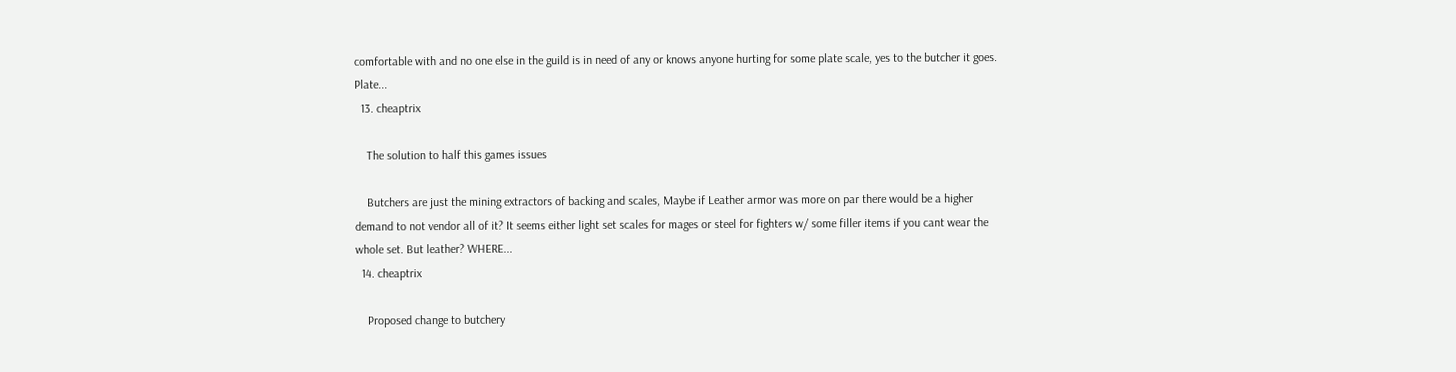comfortable with and no one else in the guild is in need of any or knows anyone hurting for some plate scale, yes to the butcher it goes. Plate...
  13. cheaptrix

    The solution to half this games issues

    Butchers are just the mining extractors of backing and scales, Maybe if Leather armor was more on par there would be a higher demand to not vendor all of it? It seems either light set scales for mages or steel for fighters w/ some filler items if you cant wear the whole set. But leather? WHERE...
  14. cheaptrix

    Proposed change to butchery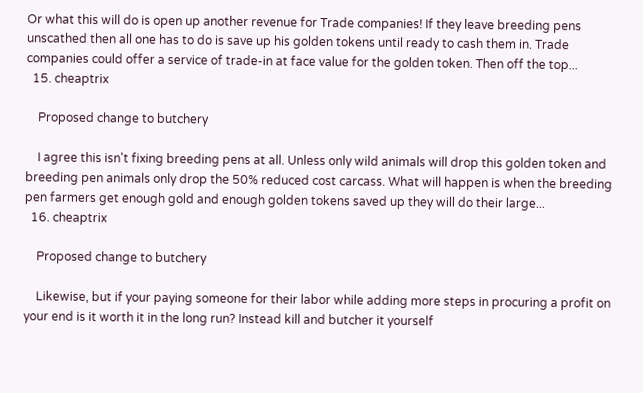Or what this will do is open up another revenue for Trade companies! If they leave breeding pens unscathed then all one has to do is save up his golden tokens until ready to cash them in. Trade companies could offer a service of trade-in at face value for the golden token. Then off the top...
  15. cheaptrix

    Proposed change to butchery

    I agree this isn't fixing breeding pens at all. Unless only wild animals will drop this golden token and breeding pen animals only drop the 50% reduced cost carcass. What will happen is when the breeding pen farmers get enough gold and enough golden tokens saved up they will do their large...
  16. cheaptrix

    Proposed change to butchery

    Likewise, but if your paying someone for their labor while adding more steps in procuring a profit on your end is it worth it in the long run? Instead kill and butcher it yourself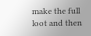make the full loot and then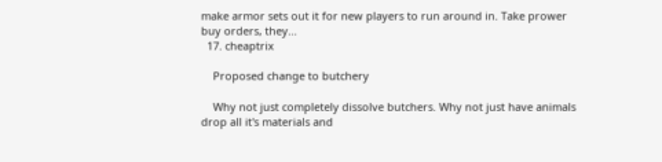make armor sets out it for new players to run around in. Take prower buy orders, they...
  17. cheaptrix

    Proposed change to butchery

    Why not just completely dissolve butchers. Why not just have animals drop all it's materials and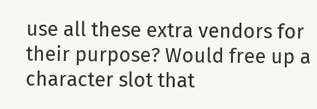use all these extra vendors for their purpose? Would free up a character slot that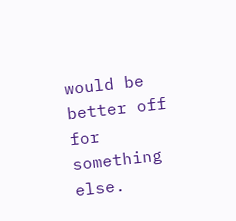would be better off for something else.